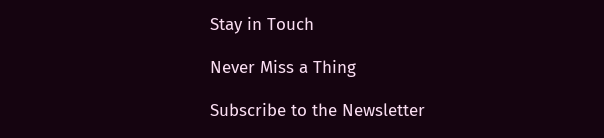Stay in Touch

Never Miss a Thing

Subscribe to the Newsletter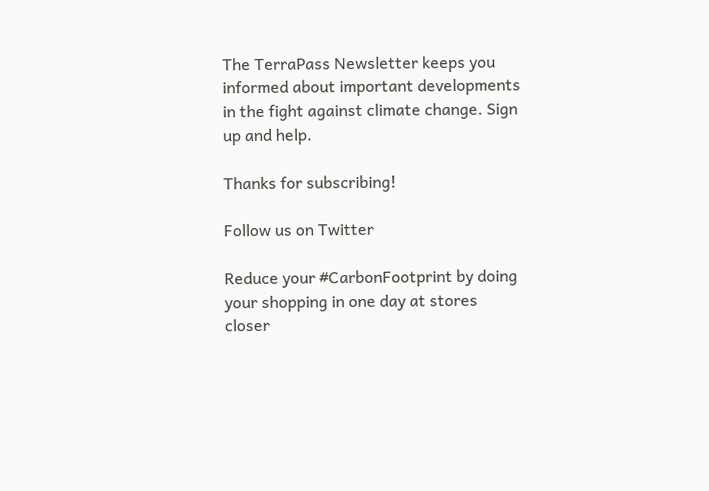The TerraPass Newsletter keeps you informed about important developments in the fight against climate change. Sign up and help.

Thanks for subscribing!

Follow us on Twitter

Reduce your #CarbonFootprint by doing your shopping in one day at stores closer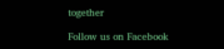together

Follow us on Facebook